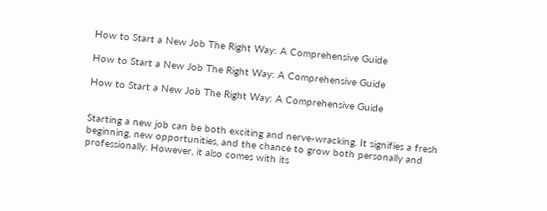How to Start a New Job The Right Way: A Comprehensive Guide

How to Start a New Job The Right Way: A Comprehensive Guide

How to Start a New Job The Right Way: A Comprehensive Guide


Starting a new job can be both exciting and nerve-wracking. It signifies a fresh beginning, new opportunities, and the chance to grow both personally and professionally. However, it also comes with its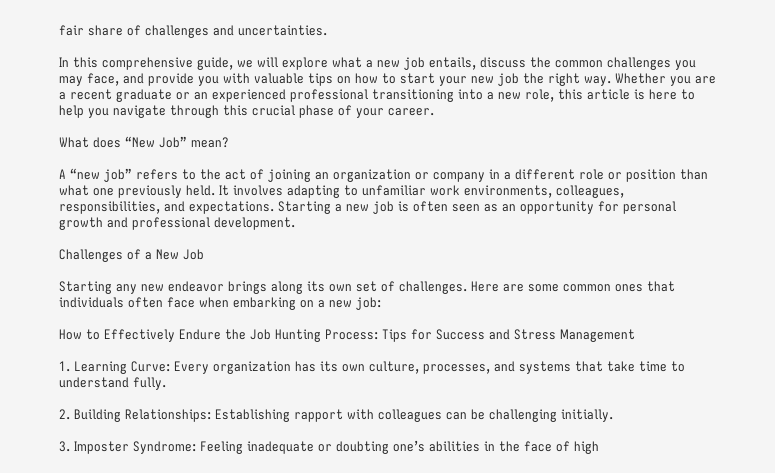fair share of challenges and uncertainties.

In this comprehensive guide, we will explore what a new job entails, discuss the common challenges you may face, and provide you with valuable tips on how to start your new job the right way. Whether you are a recent graduate or an experienced professional transitioning into a new role, this article is here to help you navigate through this crucial phase of your career.

What does “New Job” mean?

A “new job” refers to the act of joining an organization or company in a different role or position than what one previously held. It involves adapting to unfamiliar work environments, colleagues, responsibilities, and expectations. Starting a new job is often seen as an opportunity for personal growth and professional development.

Challenges of a New Job

Starting any new endeavor brings along its own set of challenges. Here are some common ones that individuals often face when embarking on a new job:

How to Effectively Endure the Job Hunting Process: Tips for Success and Stress Management

1. Learning Curve: Every organization has its own culture, processes, and systems that take time to understand fully.

2. Building Relationships: Establishing rapport with colleagues can be challenging initially.

3. Imposter Syndrome: Feeling inadequate or doubting one’s abilities in the face of high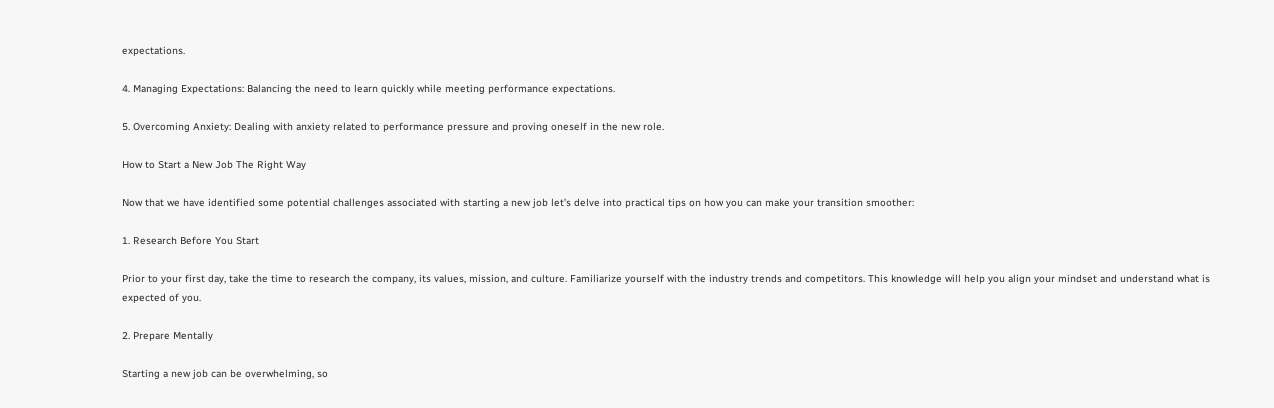expectations.

4. Managing Expectations: Balancing the need to learn quickly while meeting performance expectations.

5. Overcoming Anxiety: Dealing with anxiety related to performance pressure and proving oneself in the new role.

How to Start a New Job The Right Way

Now that we have identified some potential challenges associated with starting a new job let’s delve into practical tips on how you can make your transition smoother:

1. Research Before You Start

Prior to your first day, take the time to research the company, its values, mission, and culture. Familiarize yourself with the industry trends and competitors. This knowledge will help you align your mindset and understand what is expected of you.

2. Prepare Mentally

Starting a new job can be overwhelming, so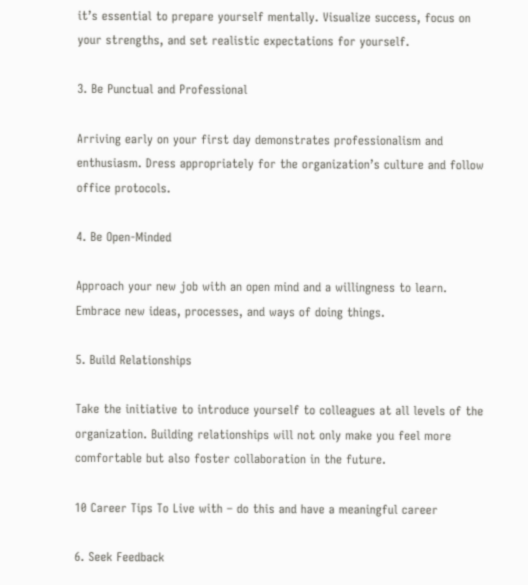it’s essential to prepare yourself mentally. Visualize success, focus on your strengths, and set realistic expectations for yourself.

3. Be Punctual and Professional

Arriving early on your first day demonstrates professionalism and enthusiasm. Dress appropriately for the organization’s culture and follow office protocols.

4. Be Open-Minded

Approach your new job with an open mind and a willingness to learn. Embrace new ideas, processes, and ways of doing things.

5. Build Relationships

Take the initiative to introduce yourself to colleagues at all levels of the organization. Building relationships will not only make you feel more comfortable but also foster collaboration in the future.

10 Career Tips To Live with – do this and have a meaningful career

6. Seek Feedback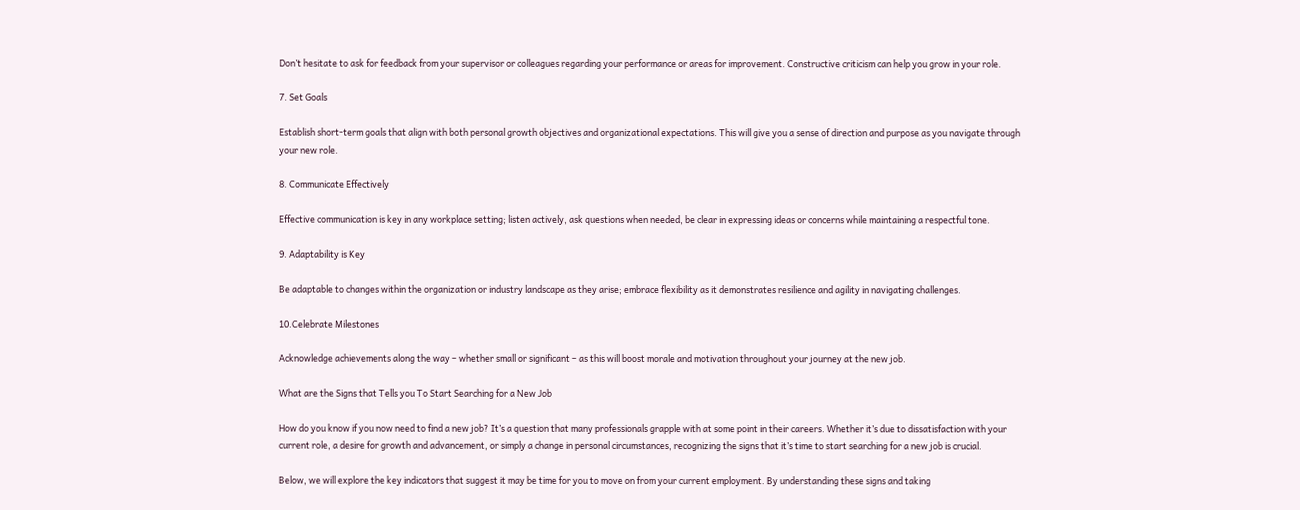Don’t hesitate to ask for feedback from your supervisor or colleagues regarding your performance or areas for improvement. Constructive criticism can help you grow in your role.

7. Set Goals

Establish short-term goals that align with both personal growth objectives and organizational expectations. This will give you a sense of direction and purpose as you navigate through your new role.

8. Communicate Effectively

Effective communication is key in any workplace setting; listen actively, ask questions when needed, be clear in expressing ideas or concerns while maintaining a respectful tone.

9. Adaptability is Key

Be adaptable to changes within the organization or industry landscape as they arise; embrace flexibility as it demonstrates resilience and agility in navigating challenges.

10.Celebrate Milestones

Acknowledge achievements along the way – whether small or significant – as this will boost morale and motivation throughout your journey at the new job.

What are the Signs that Tells you To Start Searching for a New Job

How do you know if you now need to find a new job? It’s a question that many professionals grapple with at some point in their careers. Whether it’s due to dissatisfaction with your current role, a desire for growth and advancement, or simply a change in personal circumstances, recognizing the signs that it’s time to start searching for a new job is crucial.

Below, we will explore the key indicators that suggest it may be time for you to move on from your current employment. By understanding these signs and taking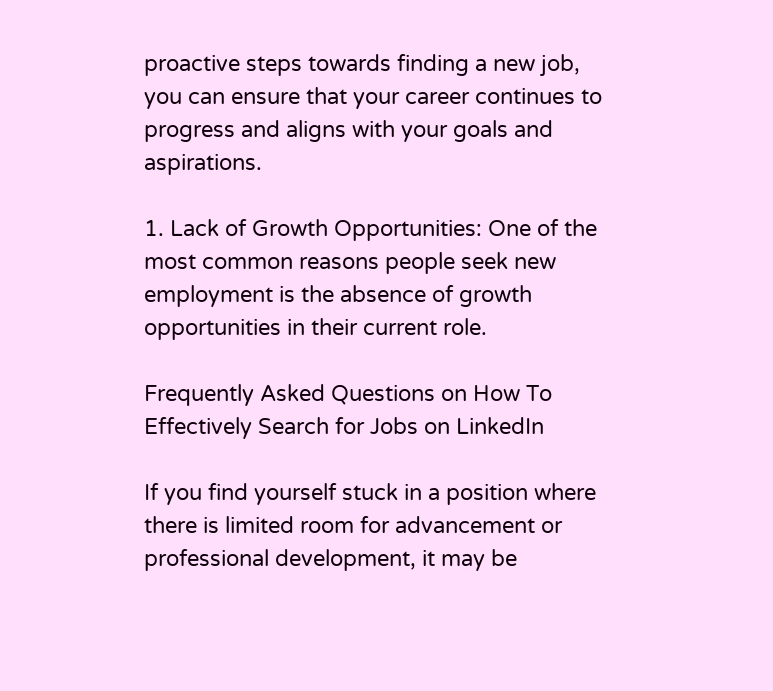proactive steps towards finding a new job, you can ensure that your career continues to progress and aligns with your goals and aspirations.

1. Lack of Growth Opportunities: One of the most common reasons people seek new employment is the absence of growth opportunities in their current role.

Frequently Asked Questions on How To Effectively Search for Jobs on LinkedIn

If you find yourself stuck in a position where there is limited room for advancement or professional development, it may be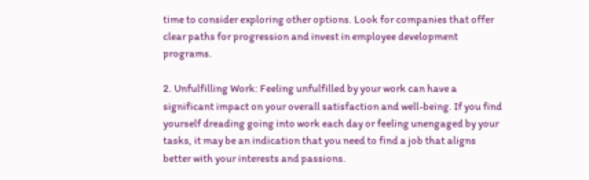time to consider exploring other options. Look for companies that offer clear paths for progression and invest in employee development programs.

2. Unfulfilling Work: Feeling unfulfilled by your work can have a significant impact on your overall satisfaction and well-being. If you find yourself dreading going into work each day or feeling unengaged by your tasks, it may be an indication that you need to find a job that aligns better with your interests and passions.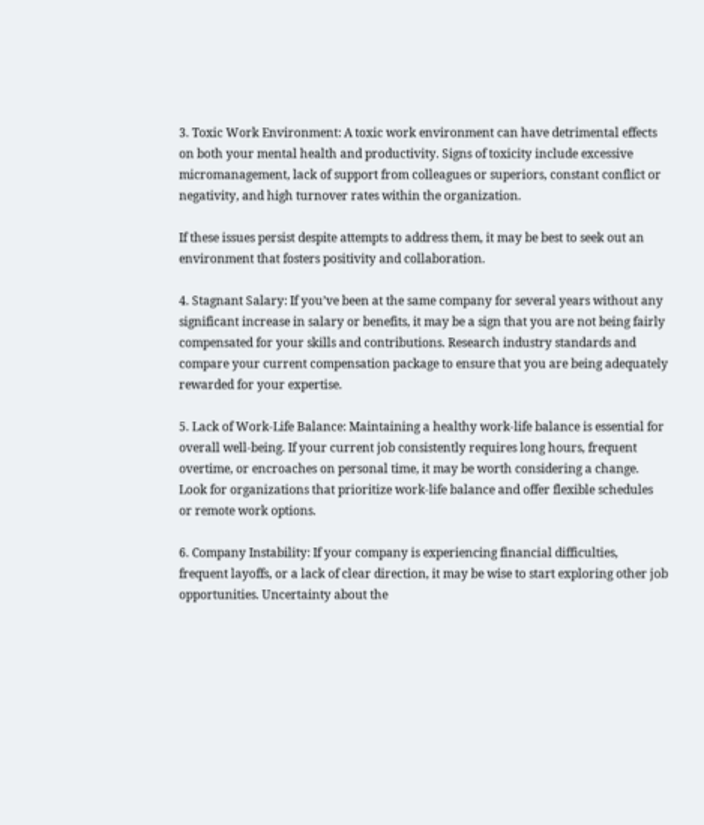3. Toxic Work Environment: A toxic work environment can have detrimental effects on both your mental health and productivity. Signs of toxicity include excessive micromanagement, lack of support from colleagues or superiors, constant conflict or negativity, and high turnover rates within the organization.

If these issues persist despite attempts to address them, it may be best to seek out an environment that fosters positivity and collaboration.

4. Stagnant Salary: If you’ve been at the same company for several years without any significant increase in salary or benefits, it may be a sign that you are not being fairly compensated for your skills and contributions. Research industry standards and compare your current compensation package to ensure that you are being adequately rewarded for your expertise.

5. Lack of Work-Life Balance: Maintaining a healthy work-life balance is essential for overall well-being. If your current job consistently requires long hours, frequent overtime, or encroaches on personal time, it may be worth considering a change. Look for organizations that prioritize work-life balance and offer flexible schedules or remote work options.

6. Company Instability: If your company is experiencing financial difficulties, frequent layoffs, or a lack of clear direction, it may be wise to start exploring other job opportunities. Uncertainty about the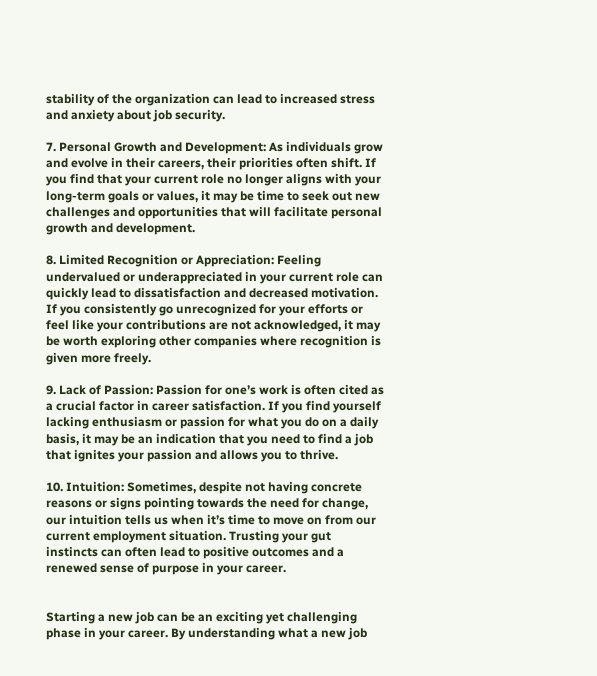stability of the organization can lead to increased stress and anxiety about job security.

7. Personal Growth and Development: As individuals grow and evolve in their careers, their priorities often shift. If you find that your current role no longer aligns with your long-term goals or values, it may be time to seek out new challenges and opportunities that will facilitate personal growth and development.

8. Limited Recognition or Appreciation: Feeling undervalued or underappreciated in your current role can quickly lead to dissatisfaction and decreased motivation. If you consistently go unrecognized for your efforts or feel like your contributions are not acknowledged, it may be worth exploring other companies where recognition is given more freely.

9. Lack of Passion: Passion for one’s work is often cited as a crucial factor in career satisfaction. If you find yourself lacking enthusiasm or passion for what you do on a daily basis, it may be an indication that you need to find a job that ignites your passion and allows you to thrive.

10. Intuition: Sometimes, despite not having concrete reasons or signs pointing towards the need for change, our intuition tells us when it’s time to move on from our current employment situation. Trusting your gut instincts can often lead to positive outcomes and a renewed sense of purpose in your career.


Starting a new job can be an exciting yet challenging phase in your career. By understanding what a new job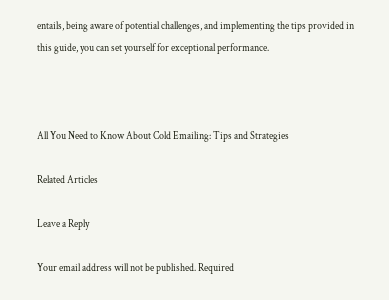entails, being aware of potential challenges, and implementing the tips provided in this guide, you can set yourself for exceptional performance.



All You Need to Know About Cold Emailing: Tips and Strategies

Related Articles

Leave a Reply

Your email address will not be published. Required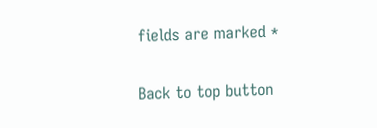fields are marked *

Back to top button